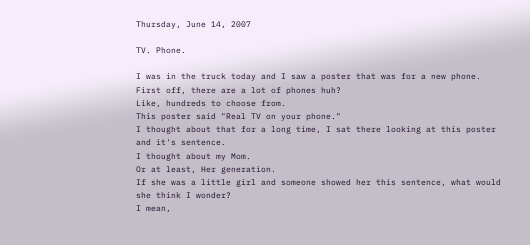Thursday, June 14, 2007

TV. Phone.

I was in the truck today and I saw a poster that was for a new phone.
First off, there are a lot of phones huh?
Like, hundreds to choose from.
This poster said "Real TV on your phone."
I thought about that for a long time, I sat there looking at this poster and it's sentence.
I thought about my Mom.
Or at least, Her generation.
If she was a little girl and someone showed her this sentence, what would she think I wonder?
I mean,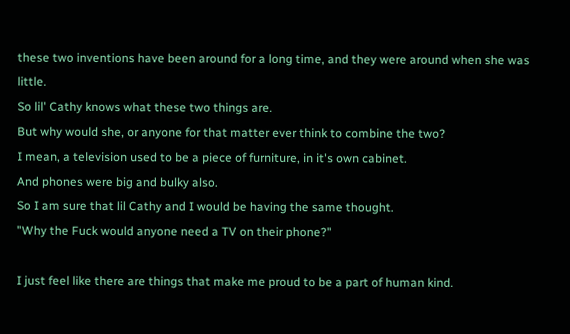these two inventions have been around for a long time, and they were around when she was little.
So lil' Cathy knows what these two things are.
But why would she, or anyone for that matter ever think to combine the two?
I mean, a television used to be a piece of furniture, in it's own cabinet.
And phones were big and bulky also.
So I am sure that lil Cathy and I would be having the same thought.
"Why the Fuck would anyone need a TV on their phone?"

I just feel like there are things that make me proud to be a part of human kind.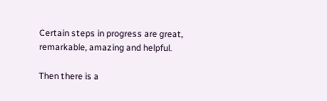Certain steps in progress are great, remarkable, amazing and helpful.

Then there is a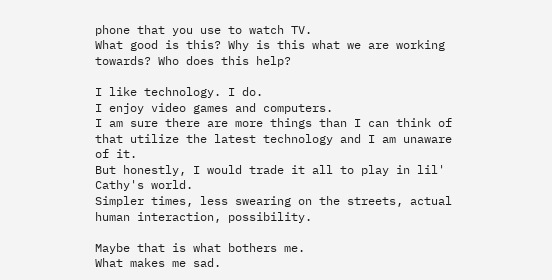phone that you use to watch TV.
What good is this? Why is this what we are working towards? Who does this help?

I like technology. I do.
I enjoy video games and computers.
I am sure there are more things than I can think of that utilize the latest technology and I am unaware of it.
But honestly, I would trade it all to play in lil' Cathy's world.
Simpler times, less swearing on the streets, actual human interaction, possibility.

Maybe that is what bothers me.
What makes me sad.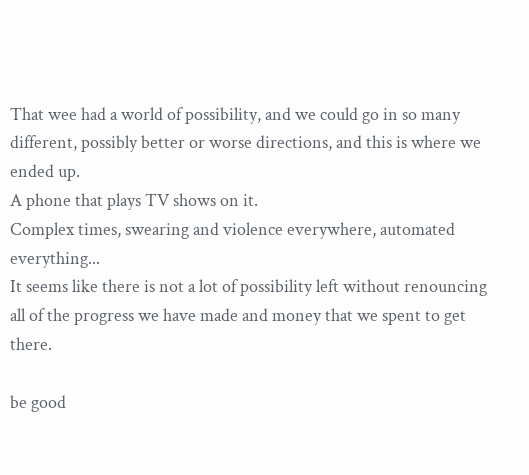That wee had a world of possibility, and we could go in so many different, possibly better or worse directions, and this is where we ended up.
A phone that plays TV shows on it.
Complex times, swearing and violence everywhere, automated everything...
It seems like there is not a lot of possibility left without renouncing all of the progress we have made and money that we spent to get there.

be good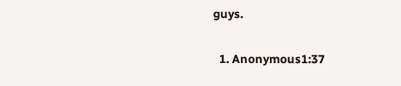guys.


  1. Anonymous1:37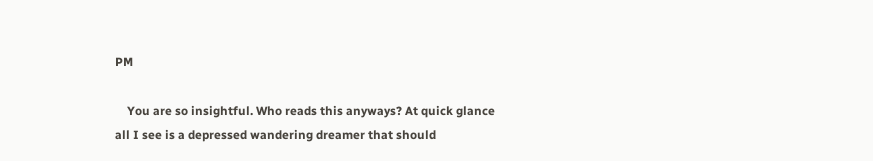PM

    You are so insightful. Who reads this anyways? At quick glance all I see is a depressed wandering dreamer that should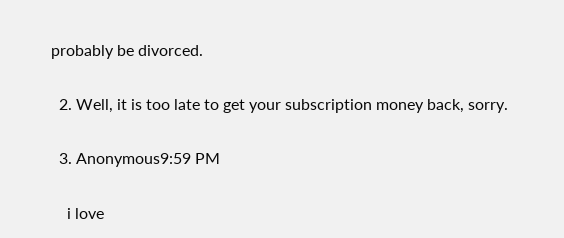probably be divorced.

  2. Well, it is too late to get your subscription money back, sorry.

  3. Anonymous9:59 PM

    i love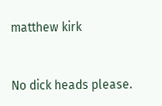matthew kirk


No dick heads please.